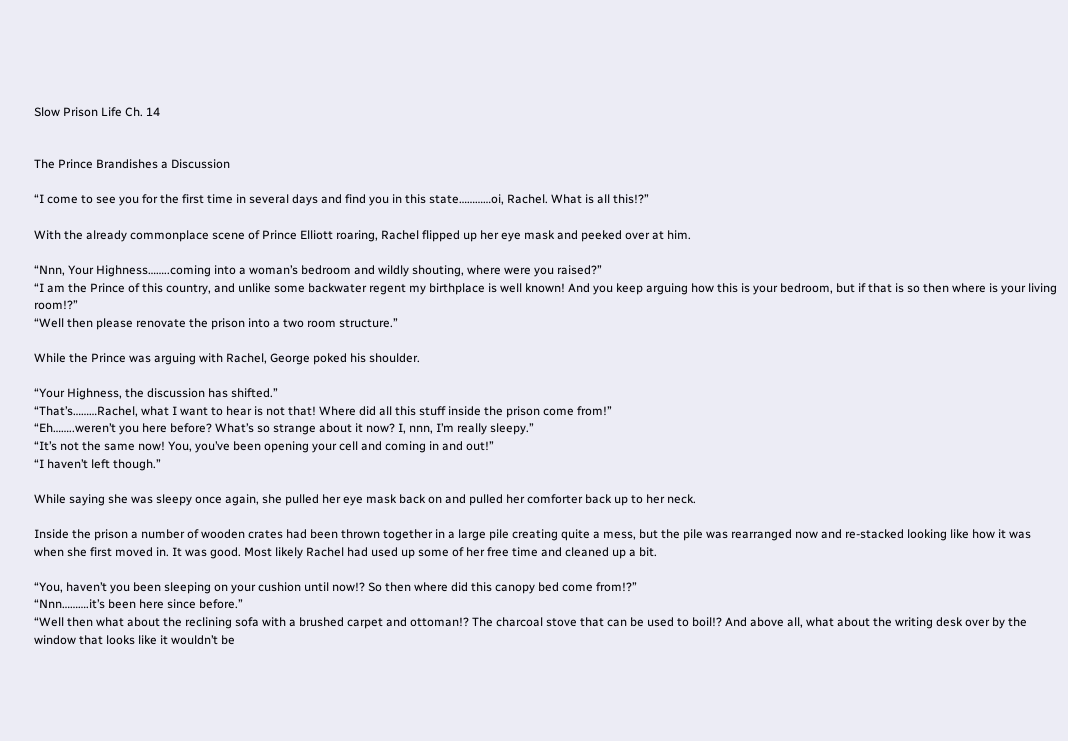Slow Prison Life Ch. 14


The Prince Brandishes a Discussion

“I come to see you for the first time in several days and find you in this state…………oi, Rachel. What is all this!?”

With the already commonplace scene of Prince Elliott roaring, Rachel flipped up her eye mask and peeked over at him.

“Nnn, Your Highness……..coming into a woman’s bedroom and wildly shouting, where were you raised?”
“I am the Prince of this country, and unlike some backwater regent my birthplace is well known! And you keep arguing how this is your bedroom, but if that is so then where is your living room!?”
“Well then please renovate the prison into a two room structure.”

While the Prince was arguing with Rachel, George poked his shoulder.

“Your Highness, the discussion has shifted.”
“That’s………Rachel, what I want to hear is not that! Where did all this stuff inside the prison come from!”
“Eh……..weren’t you here before? What’s so strange about it now? I, nnn, I’m really sleepy.”
“It’s not the same now! You, you’ve been opening your cell and coming in and out!”
“I haven’t left though.”

While saying she was sleepy once again, she pulled her eye mask back on and pulled her comforter back up to her neck.

Inside the prison a number of wooden crates had been thrown together in a large pile creating quite a mess, but the pile was rearranged now and re-stacked looking like how it was when she first moved in. It was good. Most likely Rachel had used up some of her free time and cleaned up a bit.

“You, haven’t you been sleeping on your cushion until now!? So then where did this canopy bed come from!?”
“Nnn……….it’s been here since before.”
“Well then what about the reclining sofa with a brushed carpet and ottoman!? The charcoal stove that can be used to boil!? And above all, what about the writing desk over by the window that looks like it wouldn’t be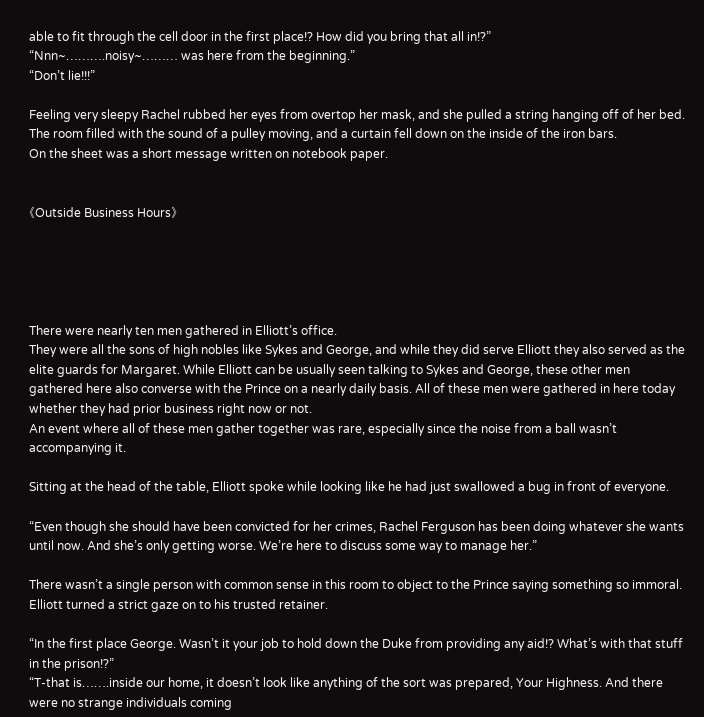able to fit through the cell door in the first place!? How did you bring that all in!?”
“Nnn~……….noisy~……… was here from the beginning.”
“Don’t lie!!!”

Feeling very sleepy Rachel rubbed her eyes from overtop her mask, and she pulled a string hanging off of her bed. The room filled with the sound of a pulley moving, and a curtain fell down on the inside of the iron bars.
On the sheet was a short message written on notebook paper.


《Outside Business Hours》





There were nearly ten men gathered in Elliott’s office.
They were all the sons of high nobles like Sykes and George, and while they did serve Elliott they also served as the elite guards for Margaret. While Elliott can be usually seen talking to Sykes and George, these other men gathered here also converse with the Prince on a nearly daily basis. All of these men were gathered in here today whether they had prior business right now or not.
An event where all of these men gather together was rare, especially since the noise from a ball wasn’t accompanying it.

Sitting at the head of the table, Elliott spoke while looking like he had just swallowed a bug in front of everyone.

“Even though she should have been convicted for her crimes, Rachel Ferguson has been doing whatever she wants until now. And she’s only getting worse. We’re here to discuss some way to manage her.”

There wasn’t a single person with common sense in this room to object to the Prince saying something so immoral.
Elliott turned a strict gaze on to his trusted retainer.

“In the first place George. Wasn’t it your job to hold down the Duke from providing any aid!? What’s with that stuff in the prison!?”
“T-that is…….inside our home, it doesn’t look like anything of the sort was prepared, Your Highness. And there were no strange individuals coming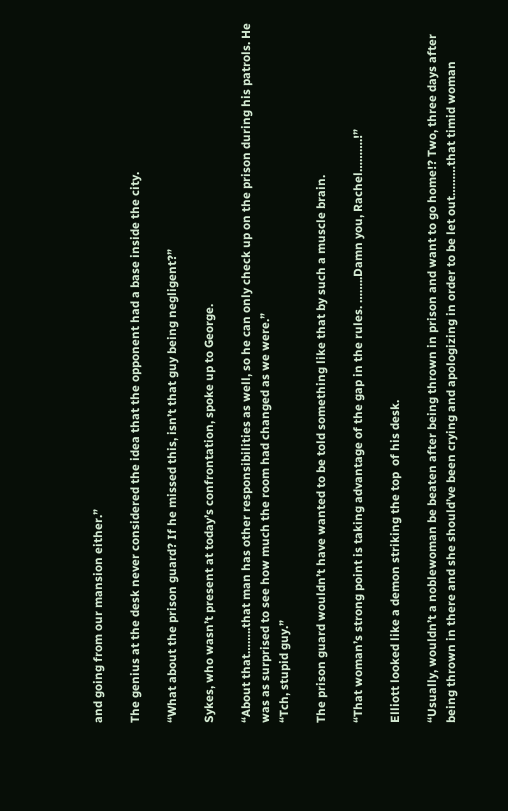and going from our mansion either.”

The genius at the desk never considered the idea that the opponent had a base inside the city.

“What about the prison guard? If he missed this, isn’t that guy being negligent?”

Sykes, who wasn’t present at today’s confrontation, spoke up to George.

“About that……..that man has other responsibilities as well, so he can only check up on the prison during his patrols. He was as surprised to see how much the room had changed as we were.”
“Tch, stupid guy.”

The prison guard wouldn’t have wanted to be told something like that by such a muscle brain.

“That woman’s strong point is taking advantage of the gap in the rules. ……..Damn you, Rachel……….!”

Elliott looked like a demon striking the top  of his desk.

“Usually, wouldn’t a noblewoman be beaten after being thrown in prison and want to go home!? Two, three days after being thrown in there and she should’ve been crying and apologizing in order to be let out………that timid woman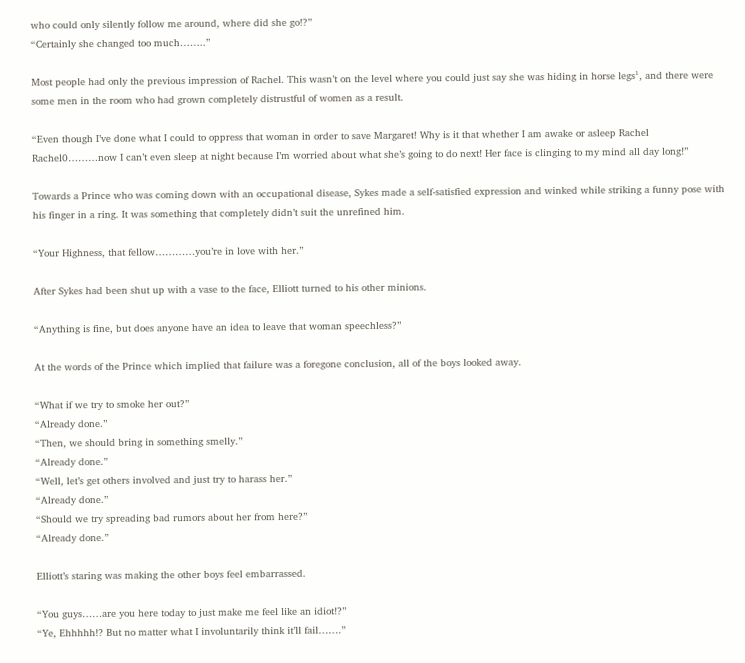who could only silently follow me around, where did she go!?”
“Certainly she changed too much……..”

Most people had only the previous impression of Rachel. This wasn’t on the level where you could just say she was hiding in horse legs¹, and there were some men in the room who had grown completely distrustful of women as a result.

“Even though I’ve done what I could to oppress that woman in order to save Margaret! Why is it that whether I am awake or asleep Rachel Rachel0………now I can’t even sleep at night because I’m worried about what she’s going to do next! Her face is clinging to my mind all day long!”

Towards a Prince who was coming down with an occupational disease, Sykes made a self-satisfied expression and winked while striking a funny pose with his finger in a ring. It was something that completely didn’t suit the unrefined him.

“Your Highness, that fellow…………you’re in love with her.”

After Sykes had been shut up with a vase to the face, Elliott turned to his other minions.

“Anything is fine, but does anyone have an idea to leave that woman speechless?”

At the words of the Prince which implied that failure was a foregone conclusion, all of the boys looked away.

“What if we try to smoke her out?”
“Already done.”
“Then, we should bring in something smelly.”
“Already done.”
“Well, let’s get others involved and just try to harass her.”
“Already done.”
“Should we try spreading bad rumors about her from here?”
“Already done.”

Elliott’s staring was making the other boys feel embarrassed.

“You guys……are you here today to just make me feel like an idiot!?”
“Ye, Ehhhhh!? But no matter what I involuntarily think it’ll fail…….”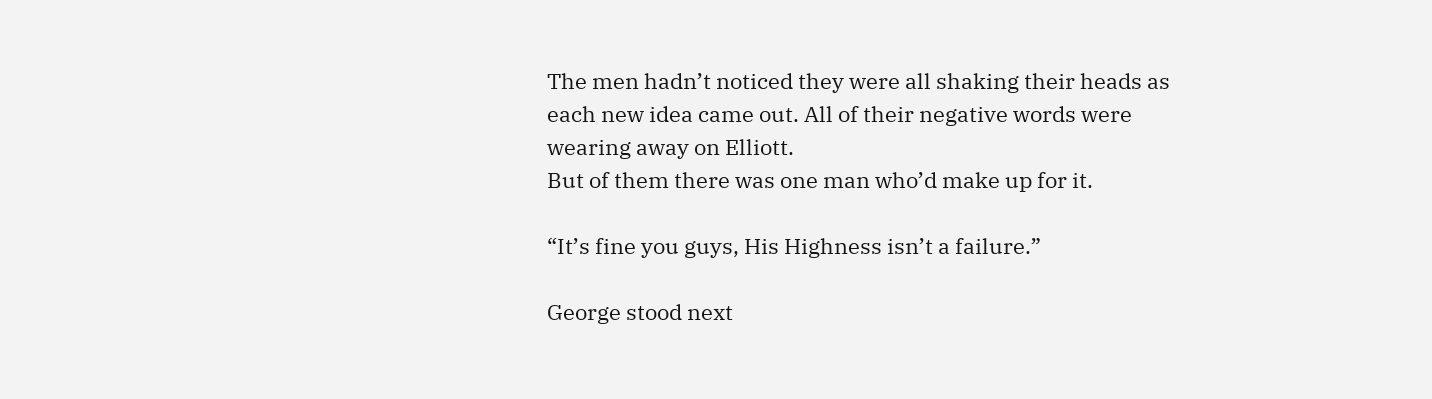The men hadn’t noticed they were all shaking their heads as each new idea came out. All of their negative words were wearing away on Elliott.
But of them there was one man who’d make up for it.

“It’s fine you guys, His Highness isn’t a failure.”

George stood next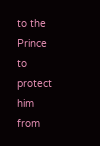to the Prince to protect him from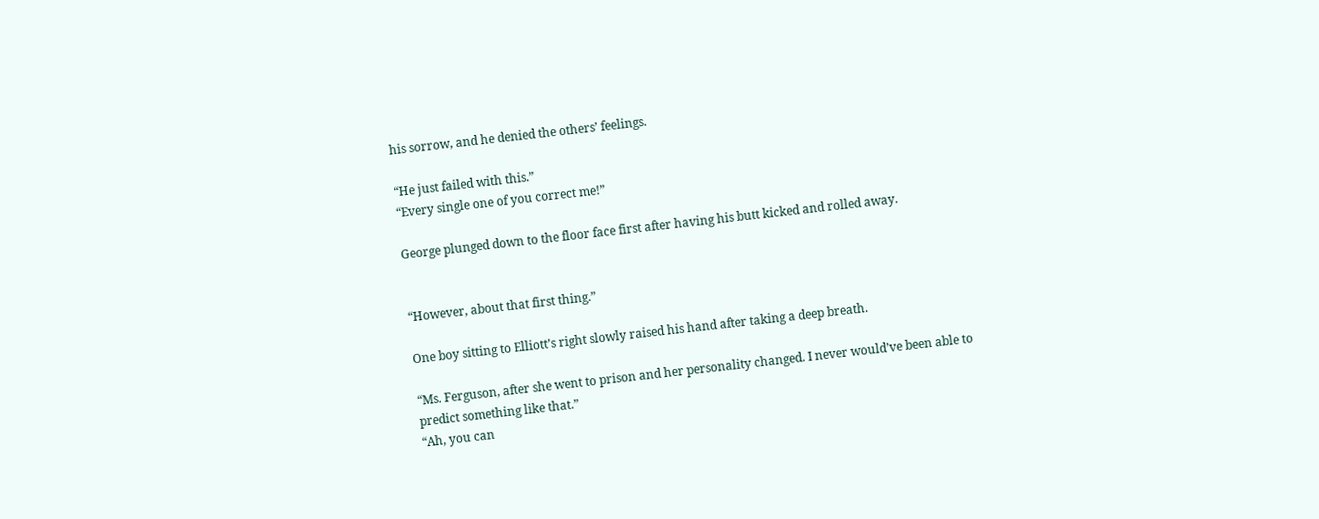his sorrow, and he denied the others’ feelings.

“He just failed with this.”
“Every single one of you correct me!”

George plunged down to the floor face first after having his butt kicked and rolled away.


“However, about that first thing.”

One boy sitting to Elliott’s right slowly raised his hand after taking a deep breath.

“Ms. Ferguson, after she went to prison and her personality changed. I never would’ve been able to predict something like that.”
“Ah, you can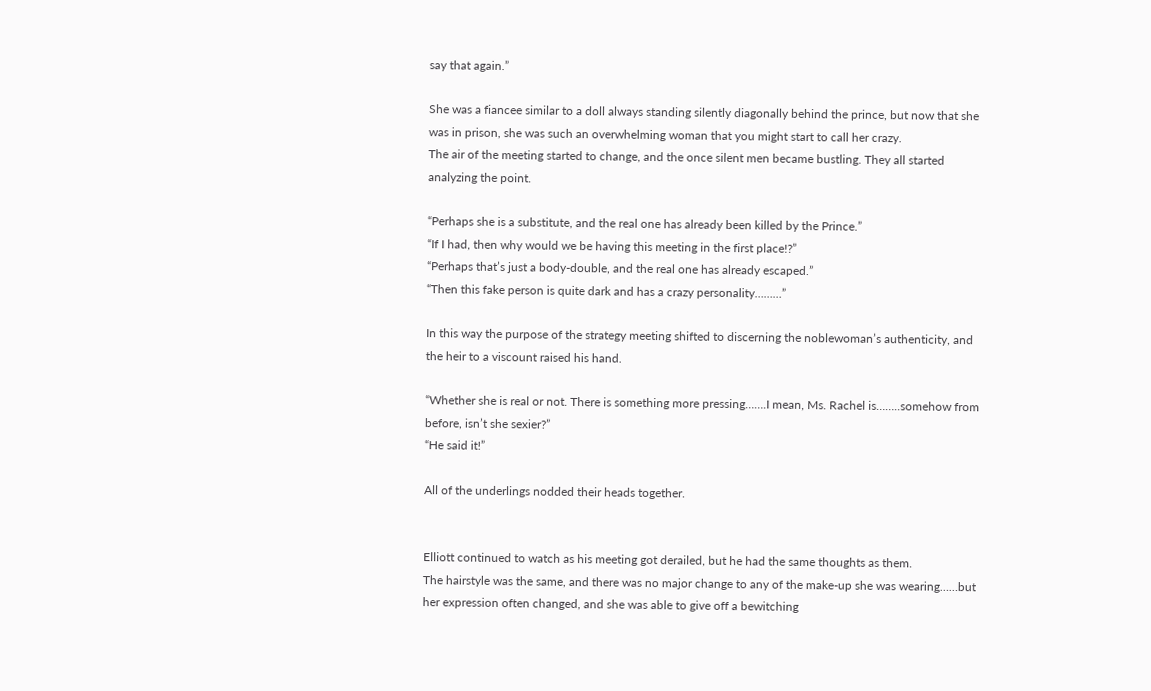say that again.”

She was a fiancee similar to a doll always standing silently diagonally behind the prince, but now that she was in prison, she was such an overwhelming woman that you might start to call her crazy.
The air of the meeting started to change, and the once silent men became bustling. They all started analyzing the point.

“Perhaps she is a substitute, and the real one has already been killed by the Prince.”
“If I had, then why would we be having this meeting in the first place!?”
“Perhaps that’s just a body-double, and the real one has already escaped.”
“Then this fake person is quite dark and has a crazy personality………”

In this way the purpose of the strategy meeting shifted to discerning the noblewoman’s authenticity, and the heir to a viscount raised his hand.

“Whether she is real or not. There is something more pressing…….I mean, Ms. Rachel is……..somehow from before, isn’t she sexier?”
“He said it!”

All of the underlings nodded their heads together.


Elliott continued to watch as his meeting got derailed, but he had the same thoughts as them.
The hairstyle was the same, and there was no major change to any of the make-up she was wearing……but her expression often changed, and she was able to give off a bewitching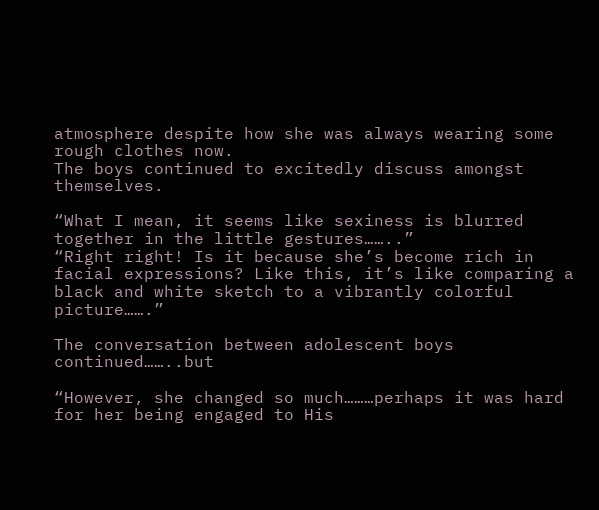atmosphere despite how she was always wearing some rough clothes now.
The boys continued to excitedly discuss amongst themselves.

“What I mean, it seems like sexiness is blurred together in the little gestures……..”
“Right right! Is it because she’s become rich in facial expressions? Like this, it’s like comparing a black and white sketch to a vibrantly colorful picture…….”

The conversation between adolescent boys continued……..but

“However, she changed so much………perhaps it was hard for her being engaged to His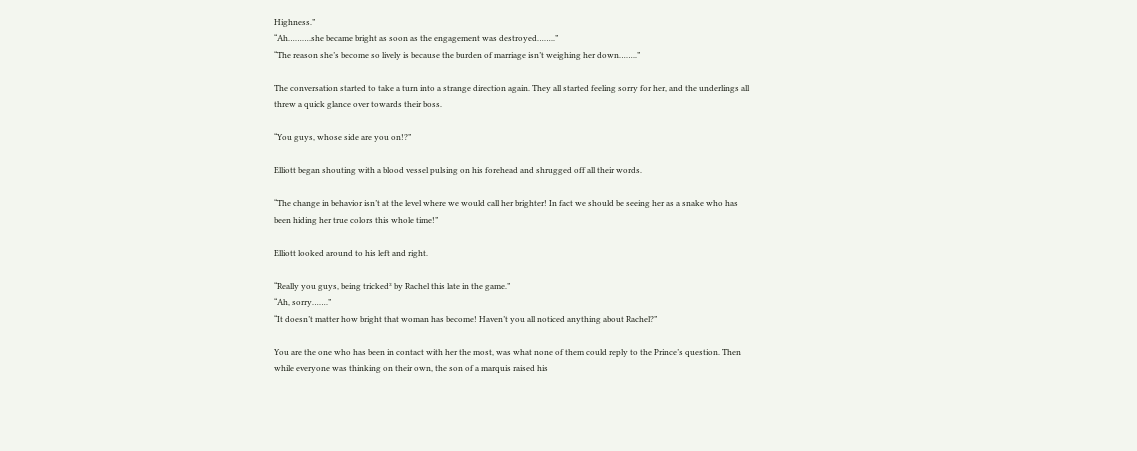Highness.”
“Ah……….she became bright as soon as the engagement was destroyed……..”
“The reason she’s become so lively is because the burden of marriage isn’t weighing her down……..”

The conversation started to take a turn into a strange direction again. They all started feeling sorry for her, and the underlings all threw a quick glance over towards their boss.

“You guys, whose side are you on!?”

Elliott began shouting with a blood vessel pulsing on his forehead and shrugged off all their words.

“The change in behavior isn’t at the level where we would call her brighter! In fact we should be seeing her as a snake who has been hiding her true colors this whole time!”

Elliott looked around to his left and right.

“Really you guys, being tricked² by Rachel this late in the game.”
“Ah, sorry…….”
“It doesn’t matter how bright that woman has become! Haven’t you all noticed anything about Rachel?”

You are the one who has been in contact with her the most, was what none of them could reply to the Prince’s question. Then while everyone was thinking on their own, the son of a marquis raised his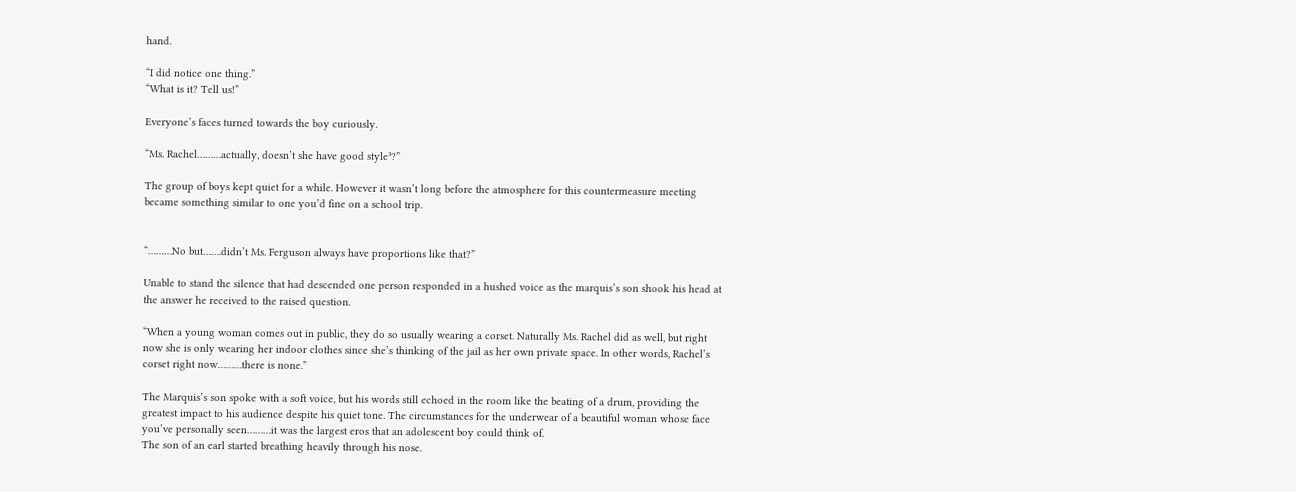hand.

“I did notice one thing.”
“What is it? Tell us!”

Everyone’s faces turned towards the boy curiously.

“Ms. Rachel………actually, doesn’t she have good style³?”

The group of boys kept quiet for a while. However it wasn’t long before the atmosphere for this countermeasure meeting became something similar to one you’d fine on a school trip.


“………No but…….didn’t Ms. Ferguson always have proportions like that?”

Unable to stand the silence that had descended one person responded in a hushed voice as the marquis’s son shook his head at the answer he received to the raised question.

“When a young woman comes out in public, they do so usually wearing a corset. Naturally Ms. Rachel did as well, but right now she is only wearing her indoor clothes since she’s thinking of the jail as her own private space. In other words, Rachel’s corset right now………there is none.”

The Marquis’s son spoke with a soft voice, but his words still echoed in the room like the beating of a drum, providing the greatest impact to his audience despite his quiet tone. The circumstances for the underwear of a beautiful woman whose face you’ve personally seen………it was the largest eros that an adolescent boy could think of.
The son of an earl started breathing heavily through his nose.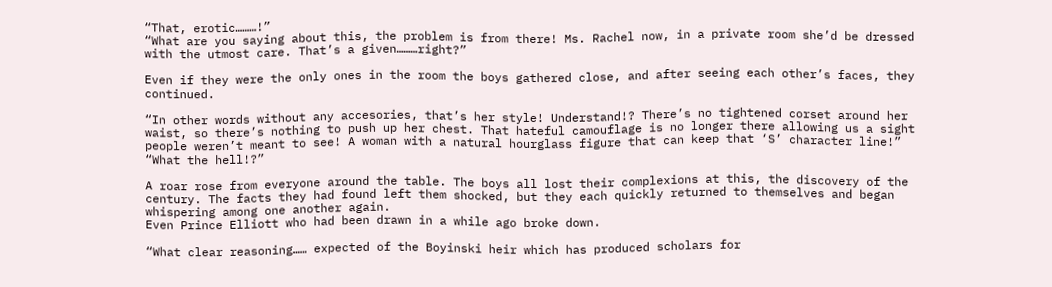“That, erotic………!”
“What are you saying about this, the problem is from there! Ms. Rachel now, in a private room she’d be dressed with the utmost care. That’s a given………right?”

Even if they were the only ones in the room the boys gathered close, and after seeing each other’s faces, they continued.

“In other words without any accesories, that’s her style! Understand!? There’s no tightened corset around her waist, so there’s nothing to push up her chest. That hateful camouflage is no longer there allowing us a sight people weren’t meant to see! A woman with a natural hourglass figure that can keep that ‘S’ character line!”
“What the hell!?”

A roar rose from everyone around the table. The boys all lost their complexions at this, the discovery of the century. The facts they had found left them shocked, but they each quickly returned to themselves and began whispering among one another again.
Even Prince Elliott who had been drawn in a while ago broke down.

“What clear reasoning…… expected of the Boyinski heir which has produced scholars for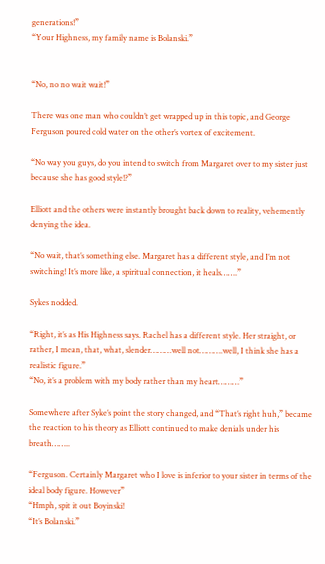generations!”
“Your Highness, my family name is Bolanski.”


“No, no no wait wait!”

There was one man who couldn’t get wrapped up in this topic, and George Ferguson poured cold water on the other’s vortex of excitement.

“No way you guys, do you intend to switch from Margaret over to my sister just because she has good style!?”

Elliott and the others were instantly brought back down to reality, vehemently denying the idea.

“No wait, that’s something else. Margaret has a different style, and I’m not switching! It’s more like, a spiritual connection, it heals…….”

Sykes nodded.

“Right, it’s as His Highness says. Rachel has a different style. Her straight, or rather, I mean, that, what, slender………well not……….well, I think she has a realistic figure.”
“No, it’s a problem with my body rather than my heart………”

Somewhere after Syke’s point the story changed, and “That’s right huh,” became the reaction to his theory as Elliott continued to make denials under his breath……..

“Ferguson. Certainly Margaret who I love is inferior to your sister in terms of the ideal body figure. However”
“Hmph, spit it out Boyinski!
“It’s Bolanski.”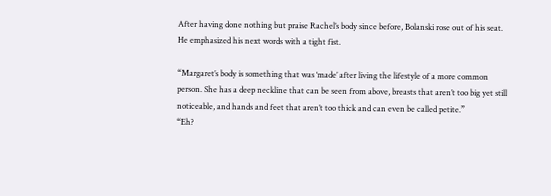After having done nothing but praise Rachel’s body since before, Bolanski rose out of his seat.
He emphasized his next words with a tight fist.

“Margaret’s body is something that was ‘made’ after living the lifestyle of a more common person. She has a deep neckline that can be seen from above, breasts that aren’t too big yet still noticeable, and hands and feet that aren’t too thick and can even be called petite.”
“Eh?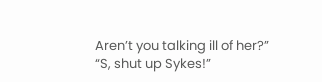Aren’t you talking ill of her?”
“S, shut up Sykes!”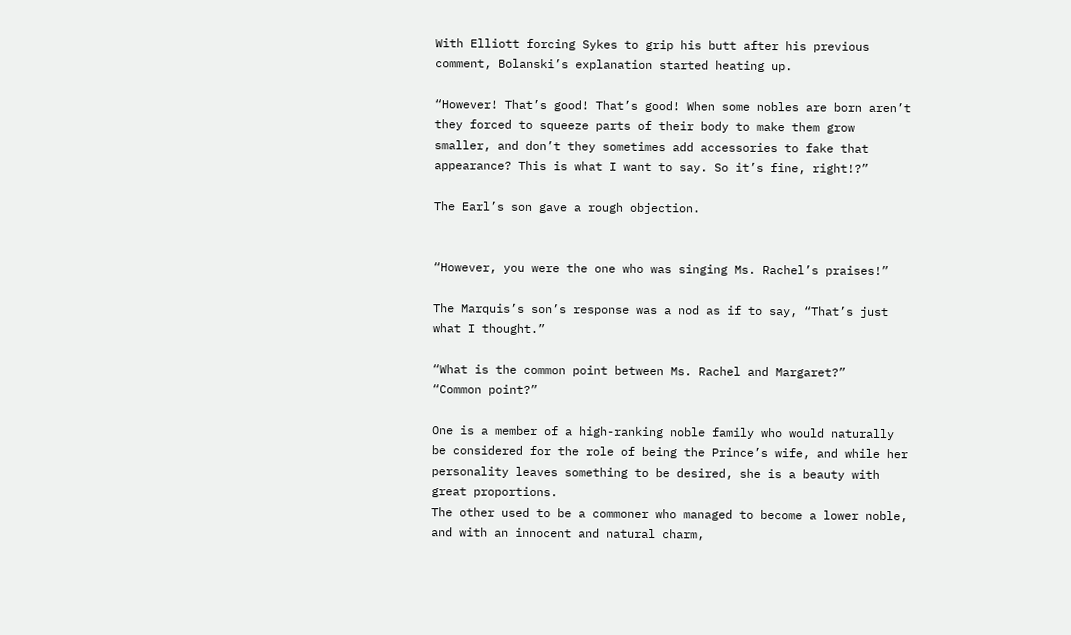With Elliott forcing Sykes to grip his butt after his previous comment, Bolanski’s explanation started heating up.

“However! That’s good! That’s good! When some nobles are born aren’t they forced to squeeze parts of their body to make them grow smaller, and don’t they sometimes add accessories to fake that appearance? This is what I want to say. So it’s fine, right!?”

The Earl’s son gave a rough objection.


“However, you were the one who was singing Ms. Rachel’s praises!”

The Marquis’s son’s response was a nod as if to say, “That’s just what I thought.”

“What is the common point between Ms. Rachel and Margaret?”
“Common point?”

One is a member of a high-ranking noble family who would naturally be considered for the role of being the Prince’s wife, and while her personality leaves something to be desired, she is a beauty with great proportions.
The other used to be a commoner who managed to become a lower noble, and with an innocent and natural charm,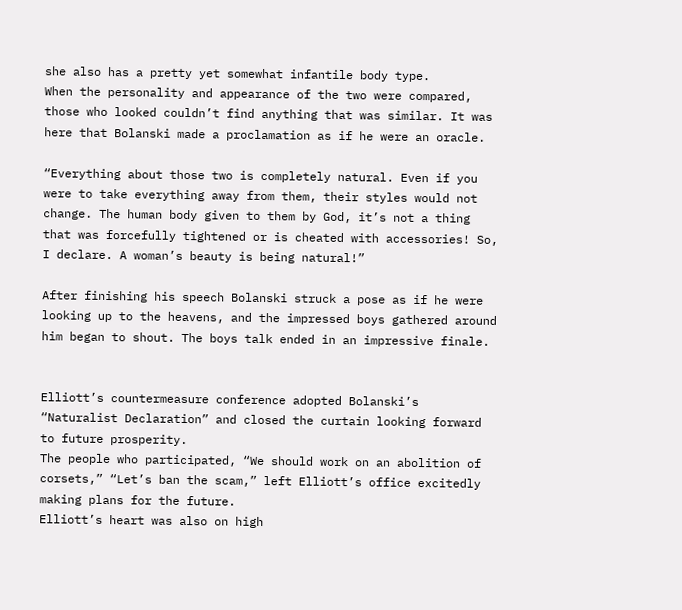she also has a pretty yet somewhat infantile body type.
When the personality and appearance of the two were compared, those who looked couldn’t find anything that was similar. It was here that Bolanski made a proclamation as if he were an oracle.

“Everything about those two is completely natural. Even if you were to take everything away from them, their styles would not change. The human body given to them by God, it’s not a thing that was forcefully tightened or is cheated with accessories! So, I declare. A woman’s beauty is being natural!”

After finishing his speech Bolanski struck a pose as if he were looking up to the heavens, and the impressed boys gathered around him began to shout. The boys talk ended in an impressive finale.


Elliott’s countermeasure conference adopted Bolanski’s “Naturalist Declaration” and closed the curtain looking forward to future prosperity.
The people who participated, “We should work on an abolition of corsets,” “Let’s ban the scam,” left Elliott’s office excitedly making plans for the future.
Elliott’s heart was also on high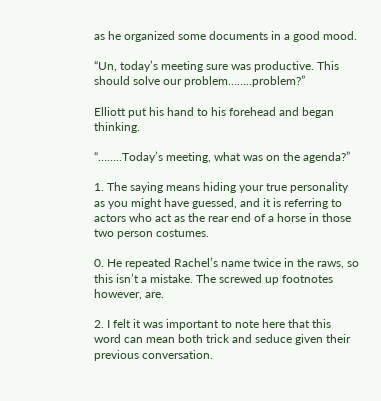as he organized some documents in a good mood.

“Un, today’s meeting sure was productive. This should solve our problem……..problem?”

Elliott put his hand to his forehead and began thinking.

“……..Today’s meeting, what was on the agenda?”

1. The saying means hiding your true personality as you might have guessed, and it is referring to actors who act as the rear end of a horse in those two person costumes.

0. He repeated Rachel’s name twice in the raws, so this isn’t a mistake. The screwed up footnotes however, are.

2. I felt it was important to note here that this word can mean both trick and seduce given their previous conversation.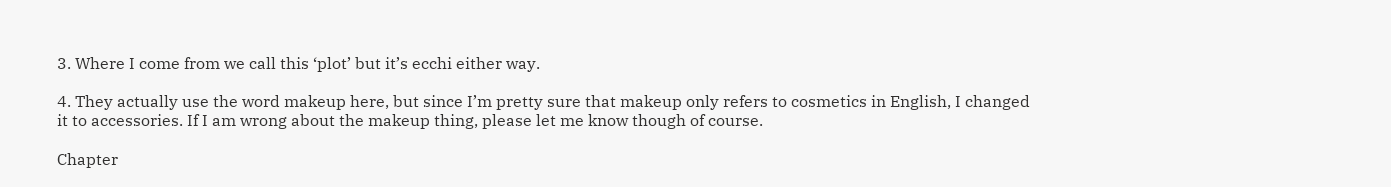3. Where I come from we call this ‘plot’ but it’s ecchi either way.

4. They actually use the word makeup here, but since I’m pretty sure that makeup only refers to cosmetics in English, I changed it to accessories. If I am wrong about the makeup thing, please let me know though of course.

Chapter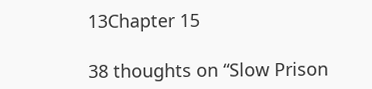13Chapter 15

38 thoughts on “Slow Prison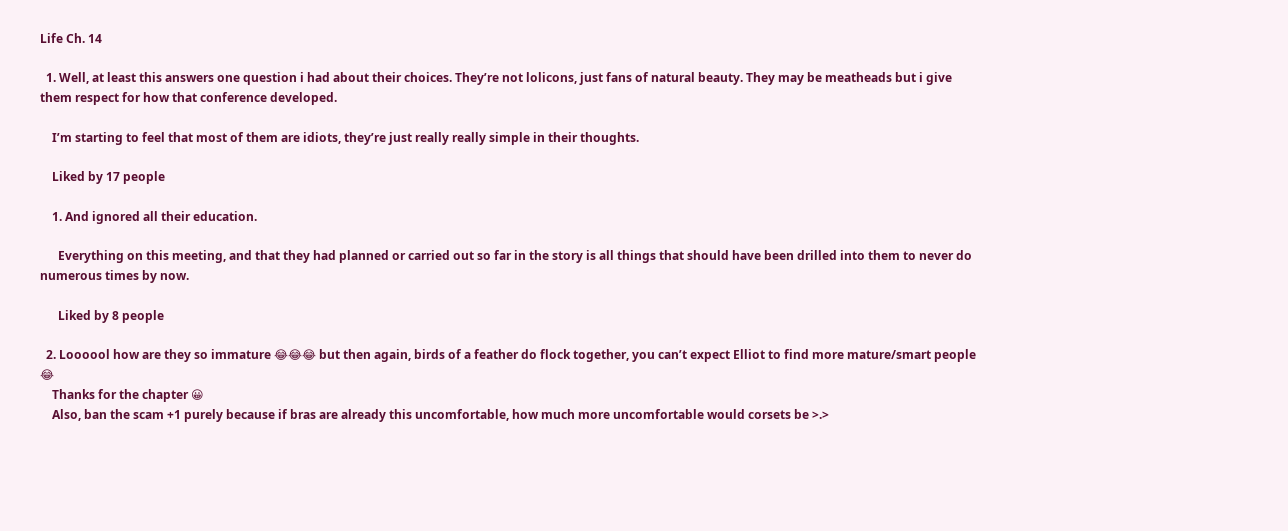Life Ch. 14

  1. Well, at least this answers one question i had about their choices. They’re not lolicons, just fans of natural beauty. They may be meatheads but i give them respect for how that conference developed.

    I’m starting to feel that most of them are idiots, they’re just really really simple in their thoughts.

    Liked by 17 people

    1. And ignored all their education.

      Everything on this meeting, and that they had planned or carried out so far in the story is all things that should have been drilled into them to never do numerous times by now.

      Liked by 8 people

  2. Loooool how are they so immature 😂😂😂 but then again, birds of a feather do flock together, you can’t expect Elliot to find more mature/smart people 😂
    Thanks for the chapter 😀
    Also, ban the scam +1 purely because if bras are already this uncomfortable, how much more uncomfortable would corsets be >.>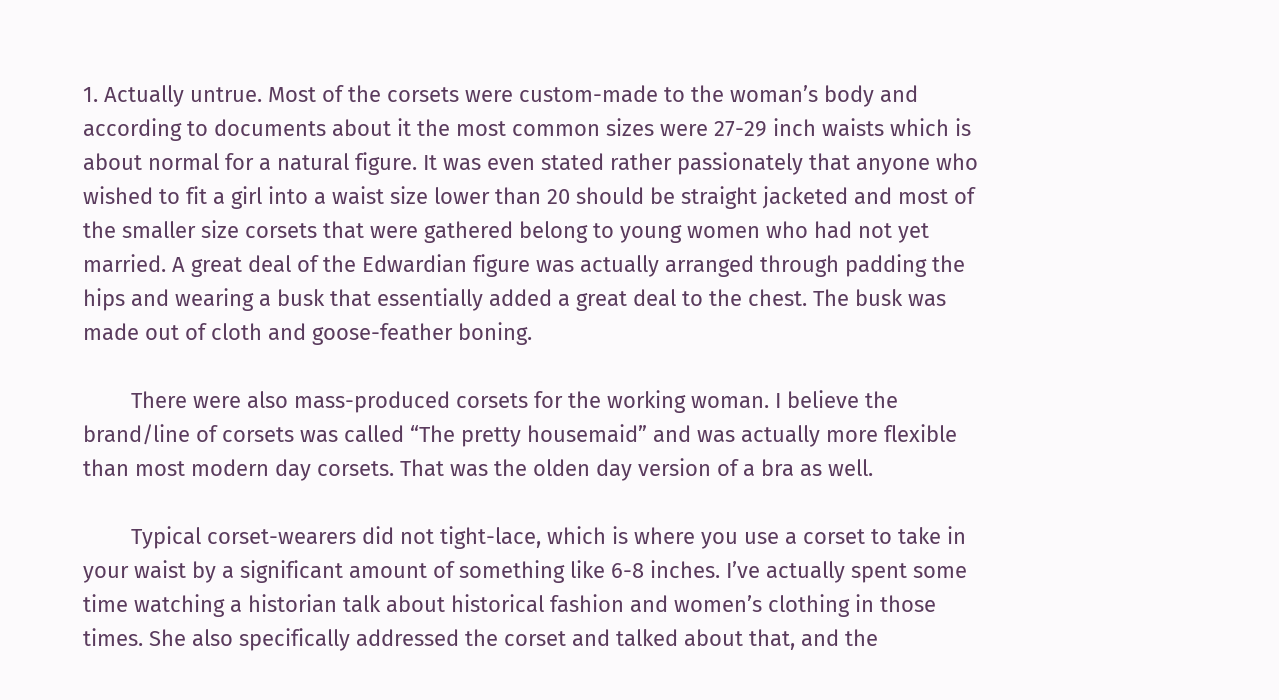1. Actually untrue. Most of the corsets were custom-made to the woman’s body and according to documents about it the most common sizes were 27-29 inch waists which is about normal for a natural figure. It was even stated rather passionately that anyone who wished to fit a girl into a waist size lower than 20 should be straight jacketed and most of the smaller size corsets that were gathered belong to young women who had not yet married. A great deal of the Edwardian figure was actually arranged through padding the hips and wearing a busk that essentially added a great deal to the chest. The busk was made out of cloth and goose-feather boning.

        There were also mass-produced corsets for the working woman. I believe the brand/line of corsets was called “The pretty housemaid” and was actually more flexible than most modern day corsets. That was the olden day version of a bra as well.

        Typical corset-wearers did not tight-lace, which is where you use a corset to take in your waist by a significant amount of something like 6-8 inches. I’ve actually spent some time watching a historian talk about historical fashion and women’s clothing in those times. She also specifically addressed the corset and talked about that, and the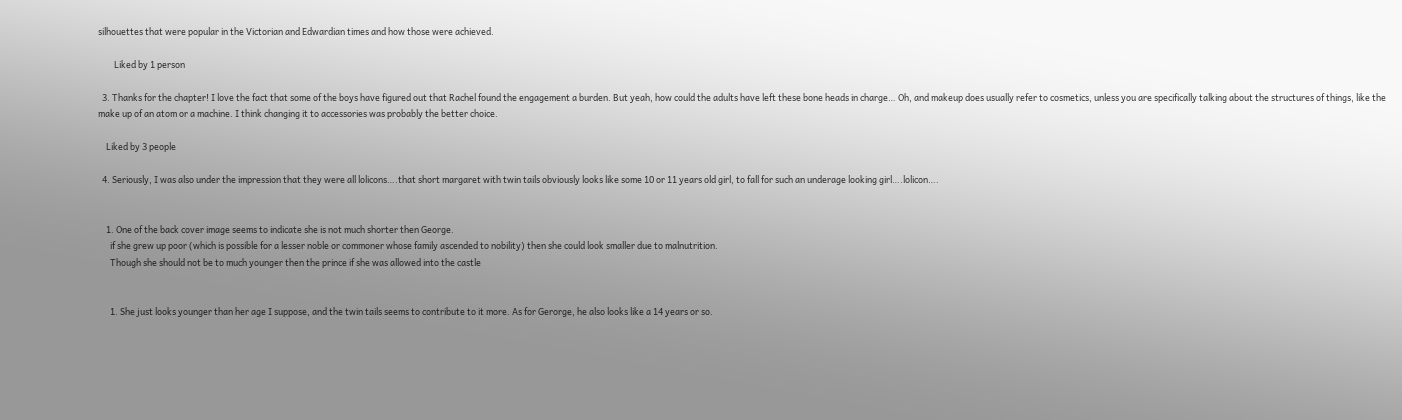silhouettes that were popular in the Victorian and Edwardian times and how those were achieved.

        Liked by 1 person

  3. Thanks for the chapter! I love the fact that some of the boys have figured out that Rachel found the engagement a burden. But yeah, how could the adults have left these bone heads in charge… Oh, and makeup does usually refer to cosmetics, unless you are specifically talking about the structures of things, like the make up of an atom or a machine. I think changing it to accessories was probably the better choice.

    Liked by 3 people

  4. Seriously, I was also under the impression that they were all lolicons….that short margaret with twin tails obviously looks like some 10 or 11 years old girl, to fall for such an underage looking girl….lolicon….


    1. One of the back cover image seems to indicate she is not much shorter then George.
      if she grew up poor (which is possible for a lesser noble or commoner whose family ascended to nobility) then she could look smaller due to malnutrition.
      Though she should not be to much younger then the prince if she was allowed into the castle


      1. She just looks younger than her age I suppose, and the twin tails seems to contribute to it more. As for Gerorge, he also looks like a 14 years or so.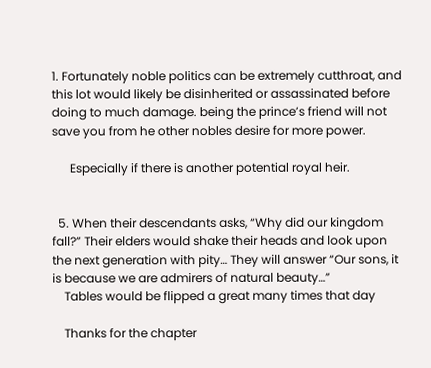1. Fortunately noble politics can be extremely cutthroat, and this lot would likely be disinherited or assassinated before doing to much damage. being the prince’s friend will not save you from he other nobles desire for more power.

      Especially if there is another potential royal heir.


  5. When their descendants asks, “Why did our kingdom fall?” Their elders would shake their heads and look upon the next generation with pity… They will answer “Our sons, it is because we are admirers of natural beauty…”
    Tables would be flipped a great many times that day

    Thanks for the chapter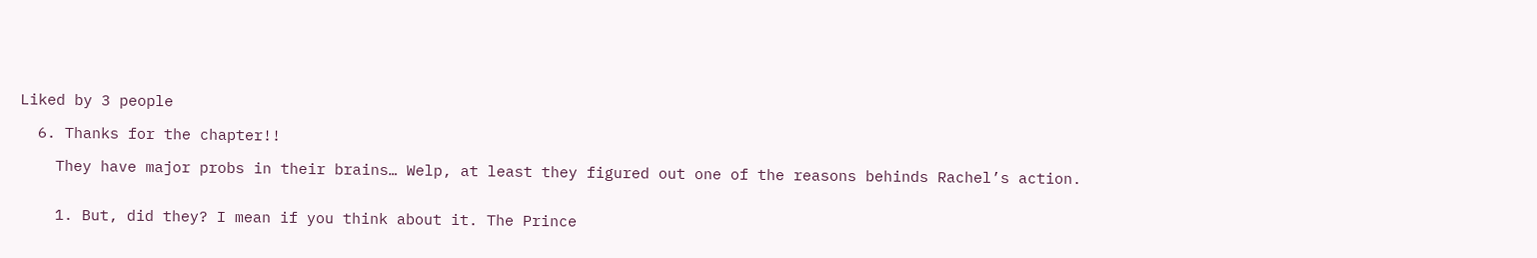Liked by 3 people

  6. Thanks for the chapter!!

    They have major probs in their brains… Welp, at least they figured out one of the reasons behinds Rachel’s action.


    1. But, did they? I mean if you think about it. The Prince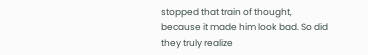stopped that train of thought, because it made him look bad. So did they truly realize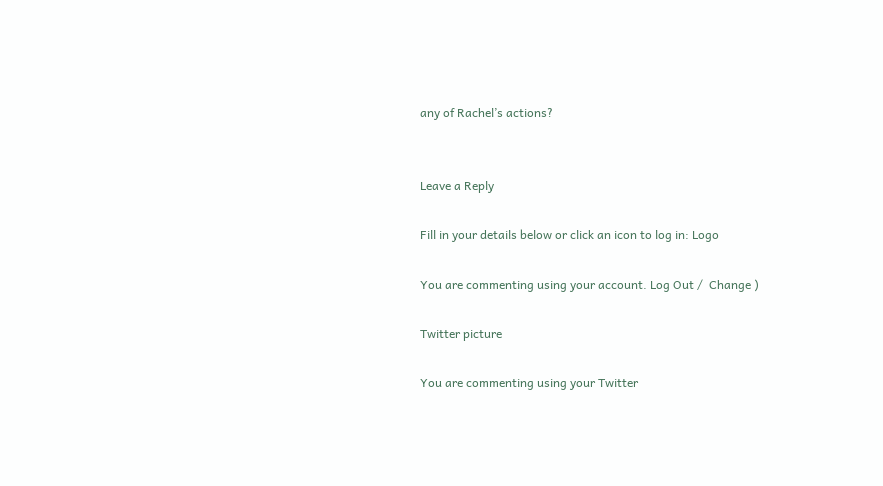any of Rachel’s actions?


Leave a Reply

Fill in your details below or click an icon to log in: Logo

You are commenting using your account. Log Out /  Change )

Twitter picture

You are commenting using your Twitter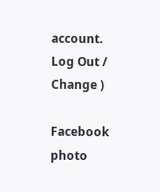account. Log Out /  Change )

Facebook photo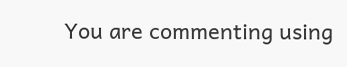You are commenting using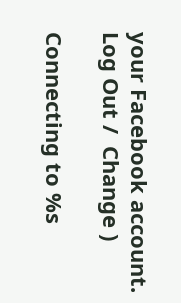your Facebook account. Log Out /  Change )

Connecting to %s